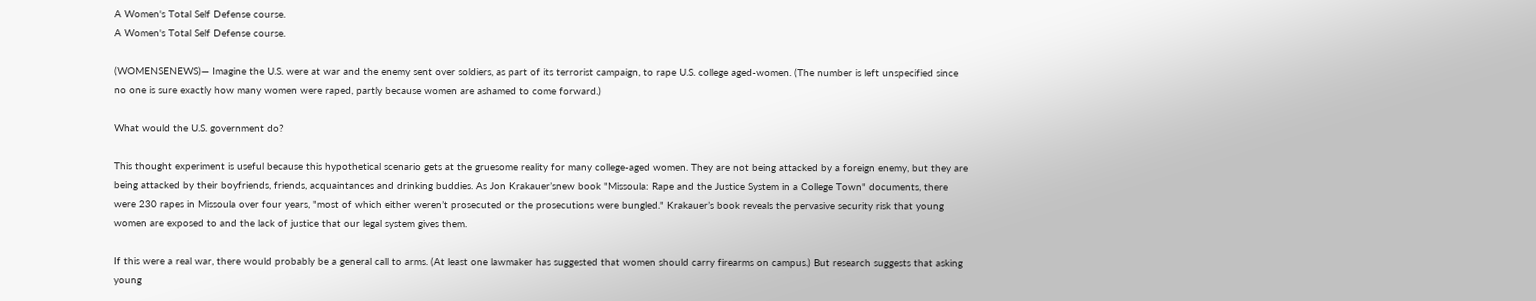A Women's Total Self Defense course.
A Women's Total Self Defense course.

(WOMENSENEWS)— Imagine the U.S. were at war and the enemy sent over soldiers, as part of its terrorist campaign, to rape U.S. college aged-women. (The number is left unspecified since no one is sure exactly how many women were raped, partly because women are ashamed to come forward.)

What would the U.S. government do?

This thought experiment is useful because this hypothetical scenario gets at the gruesome reality for many college-aged women. They are not being attacked by a foreign enemy, but they are being attacked by their boyfriends, friends, acquaintances and drinking buddies. As Jon Krakauer’snew book "Missoula: Rape and the Justice System in a College Town" documents, there were 230 rapes in Missoula over four years, "most of which either weren’t prosecuted or the prosecutions were bungled." Krakauer’s book reveals the pervasive security risk that young women are exposed to and the lack of justice that our legal system gives them.

If this were a real war, there would probably be a general call to arms. (At least one lawmaker has suggested that women should carry firearms on campus.) But research suggests that asking young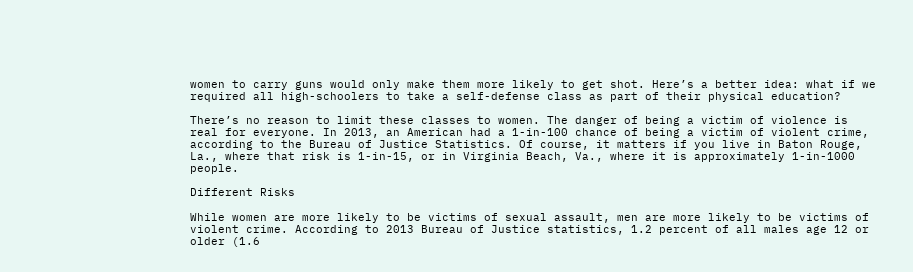women to carry guns would only make them more likely to get shot. Here’s a better idea: what if we required all high-schoolers to take a self-defense class as part of their physical education?

There’s no reason to limit these classes to women. The danger of being a victim of violence is real for everyone. In 2013, an American had a 1-in-100 chance of being a victim of violent crime, according to the Bureau of Justice Statistics. Of course, it matters if you live in Baton Rouge, La., where that risk is 1-in-15, or in Virginia Beach, Va., where it is approximately 1-in-1000 people.

Different Risks

While women are more likely to be victims of sexual assault, men are more likely to be victims of violent crime. According to 2013 Bureau of Justice statistics, 1.2 percent of all males age 12 or older (1.6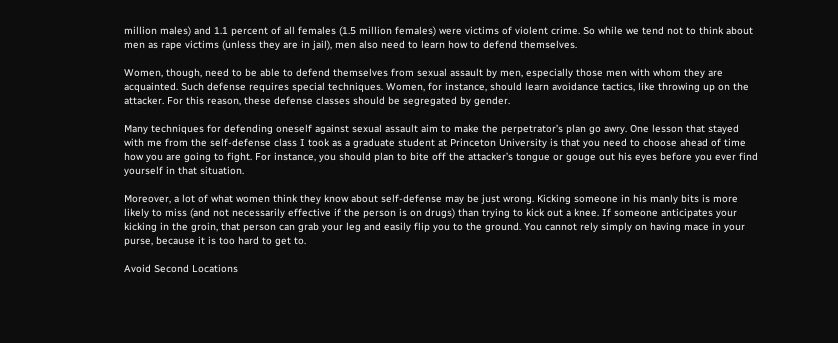million males) and 1.1 percent of all females (1.5 million females) were victims of violent crime. So while we tend not to think about men as rape victims (unless they are in jail), men also need to learn how to defend themselves.

Women, though, need to be able to defend themselves from sexual assault by men, especially those men with whom they are acquainted. Such defense requires special techniques. Women, for instance, should learn avoidance tactics, like throwing up on the attacker. For this reason, these defense classes should be segregated by gender.

Many techniques for defending oneself against sexual assault aim to make the perpetrator’s plan go awry. One lesson that stayed with me from the self-defense class I took as a graduate student at Princeton University is that you need to choose ahead of time how you are going to fight. For instance, you should plan to bite off the attacker’s tongue or gouge out his eyes before you ever find yourself in that situation.

Moreover, a lot of what women think they know about self-defense may be just wrong. Kicking someone in his manly bits is more likely to miss (and not necessarily effective if the person is on drugs) than trying to kick out a knee. If someone anticipates your kicking in the groin, that person can grab your leg and easily flip you to the ground. You cannot rely simply on having mace in your purse, because it is too hard to get to.

Avoid Second Locations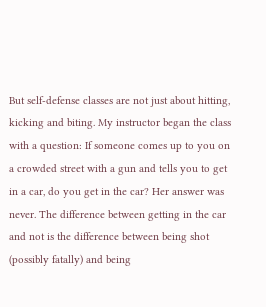But self-defense classes are not just about hitting, kicking and biting. My instructor began the class with a question: If someone comes up to you on a crowded street with a gun and tells you to get in a car, do you get in the car? Her answer was never. The difference between getting in the car and not is the difference between being shot (possibly fatally) and being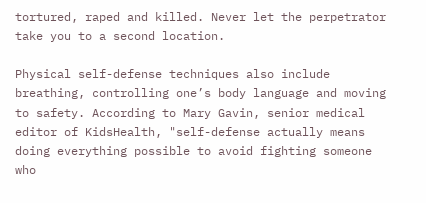tortured, raped and killed. Never let the perpetrator take you to a second location.

Physical self-defense techniques also include breathing, controlling one’s body language and moving to safety. According to Mary Gavin, senior medical editor of KidsHealth, "self-defense actually means doing everything possible to avoid fighting someone who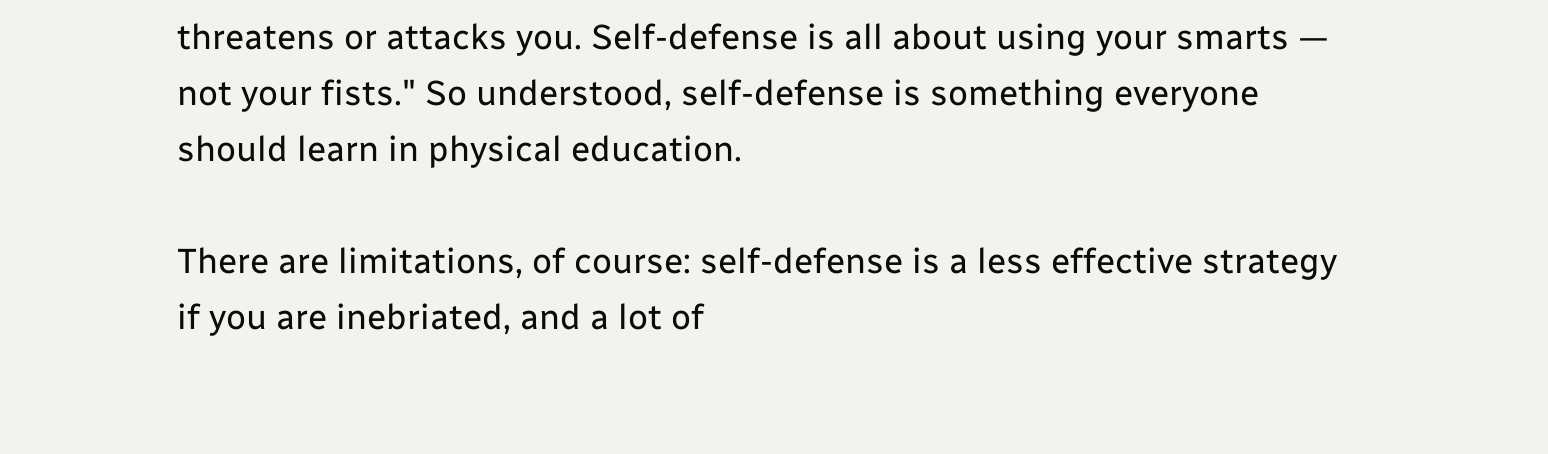threatens or attacks you. Self-defense is all about using your smarts — not your fists." So understood, self-defense is something everyone should learn in physical education.

There are limitations, of course: self-defense is a less effective strategy if you are inebriated, and a lot of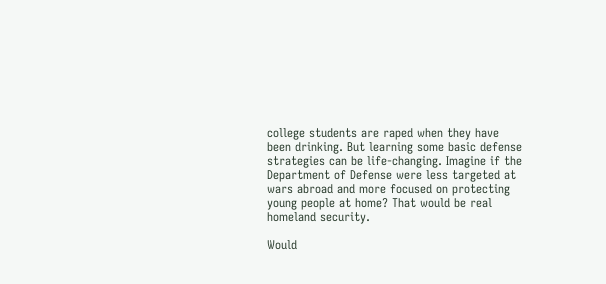college students are raped when they have been drinking. But learning some basic defense strategies can be life-changing. Imagine if the Department of Defense were less targeted at wars abroad and more focused on protecting young people at home? That would be real homeland security.

Would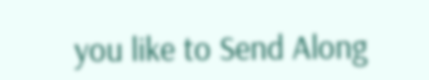you like to Send Along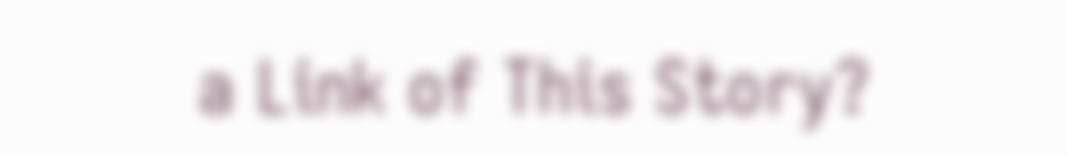a Link of This Story?